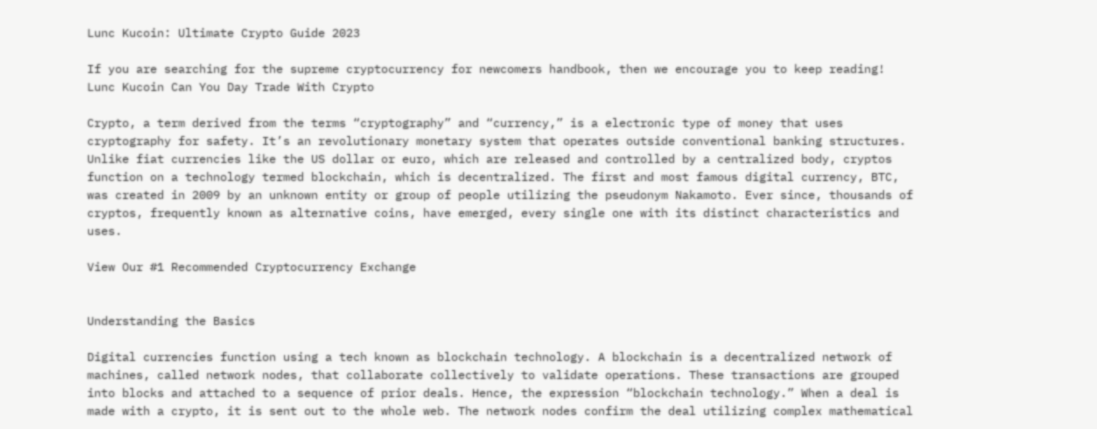Lunc Kucoin: Ultimate Crypto Guide 2023

If you are searching for the supreme cryptocurrency for newcomers handbook, then we encourage you to keep reading! Lunc Kucoin Can You Day Trade With Crypto

Crypto, a term derived from the terms “cryptography” and “currency,” is a electronic type of money that uses cryptography for safety. It’s an revolutionary monetary system that operates outside conventional banking structures. Unlike fiat currencies like the US dollar or euro, which are released and controlled by a centralized body, cryptos function on a technology termed blockchain, which is decentralized. The first and most famous digital currency, BTC, was created in 2009 by an unknown entity or group of people utilizing the pseudonym Nakamoto. Ever since, thousands of cryptos, frequently known as alternative coins, have emerged, every single one with its distinct characteristics and uses.

View Our #1 Recommended Cryptocurrency Exchange


Understanding the Basics

Digital currencies function using a tech known as blockchain technology. A blockchain is a decentralized network of machines, called network nodes, that collaborate collectively to validate operations. These transactions are grouped into blocks and attached to a sequence of prior deals. Hence, the expression “blockchain technology.” When a deal is made with a crypto, it is sent out to the whole web. The network nodes confirm the deal utilizing complex mathematical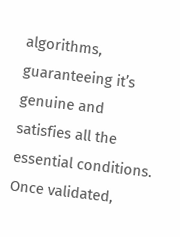algorithms, guaranteeing it’s genuine and satisfies all the essential conditions. Once validated,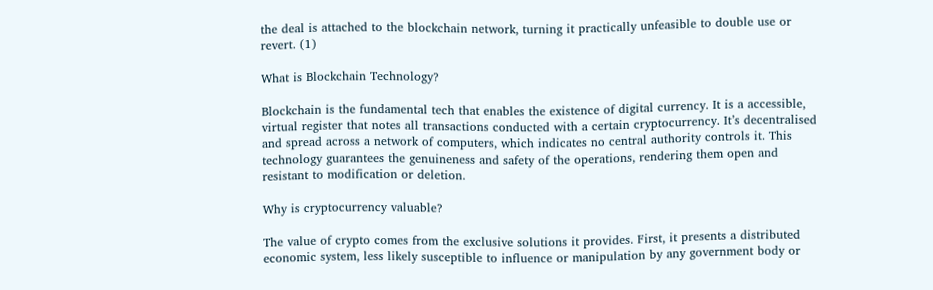the deal is attached to the blockchain network, turning it practically unfeasible to double use or revert. (1)

What is Blockchain Technology?

Blockchain is the fundamental tech that enables the existence of digital currency. It is a accessible, virtual register that notes all transactions conducted with a certain cryptocurrency. It’s decentralised and spread across a network of computers, which indicates no central authority controls it. This technology guarantees the genuineness and safety of the operations, rendering them open and resistant to modification or deletion.

Why is cryptocurrency valuable?

The value of crypto comes from the exclusive solutions it provides. First, it presents a distributed economic system, less likely susceptible to influence or manipulation by any government body or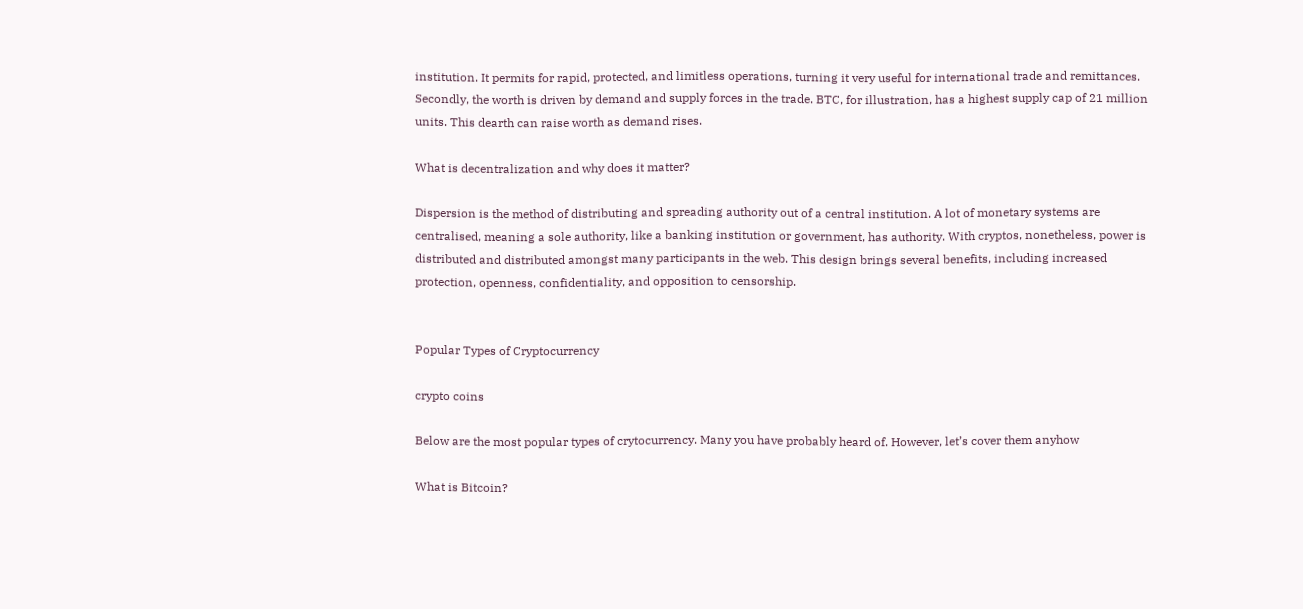institution. It permits for rapid, protected, and limitless operations, turning it very useful for international trade and remittances. Secondly, the worth is driven by demand and supply forces in the trade. BTC, for illustration, has a highest supply cap of 21 million units. This dearth can raise worth as demand rises.

What is decentralization and why does it matter?

Dispersion is the method of distributing and spreading authority out of a central institution. A lot of monetary systems are centralised, meaning a sole authority, like a banking institution or government, has authority. With cryptos, nonetheless, power is distributed and distributed amongst many participants in the web. This design brings several benefits, including increased protection, openness, confidentiality, and opposition to censorship.


Popular Types of Cryptocurrency

crypto coins

Below are the most popular types of crytocurrency. Many you have probably heard of. However, let’s cover them anyhow

What is Bitcoin?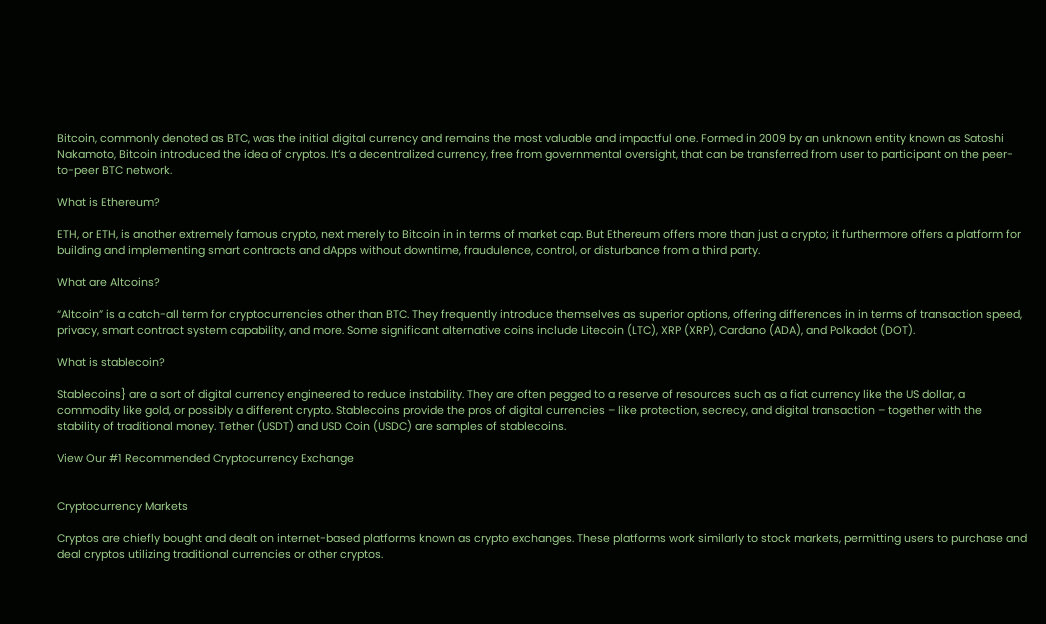Bitcoin, commonly denoted as BTC, was the initial digital currency and remains the most valuable and impactful one. Formed in 2009 by an unknown entity known as Satoshi Nakamoto, Bitcoin introduced the idea of cryptos. It’s a decentralized currency, free from governmental oversight, that can be transferred from user to participant on the peer-to-peer BTC network.

What is Ethereum?

ETH, or ETH, is another extremely famous crypto, next merely to Bitcoin in in terms of market cap. But Ethereum offers more than just a crypto; it furthermore offers a platform for building and implementing smart contracts and dApps without downtime, fraudulence, control, or disturbance from a third party.

What are Altcoins?

“Altcoin” is a catch-all term for cryptocurrencies other than BTC. They frequently introduce themselves as superior options, offering differences in in terms of transaction speed, privacy, smart contract system capability, and more. Some significant alternative coins include Litecoin (LTC), XRP (XRP), Cardano (ADA), and Polkadot (DOT).

What is stablecoin?

Stablecoins} are a sort of digital currency engineered to reduce instability. They are often pegged to a reserve of resources such as a fiat currency like the US dollar, a commodity like gold, or possibly a different crypto. Stablecoins provide the pros of digital currencies – like protection, secrecy, and digital transaction – together with the stability of traditional money. Tether (USDT) and USD Coin (USDC) are samples of stablecoins.

View Our #1 Recommended Cryptocurrency Exchange


Cryptocurrency Markets

Cryptos are chiefly bought and dealt on internet-based platforms known as crypto exchanges. These platforms work similarly to stock markets, permitting users to purchase and deal cryptos utilizing traditional currencies or other cryptos.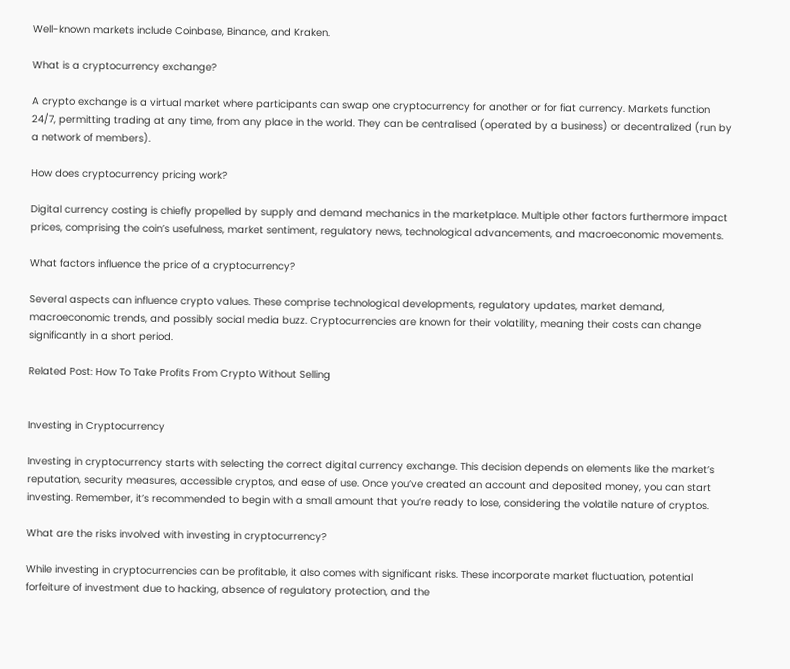Well-known markets include Coinbase, Binance, and Kraken.

What is a cryptocurrency exchange?

A crypto exchange is a virtual market where participants can swap one cryptocurrency for another or for fiat currency. Markets function 24/7, permitting trading at any time, from any place in the world. They can be centralised (operated by a business) or decentralized (run by a network of members).

How does cryptocurrency pricing work?

Digital currency costing is chiefly propelled by supply and demand mechanics in the marketplace. Multiple other factors furthermore impact prices, comprising the coin’s usefulness, market sentiment, regulatory news, technological advancements, and macroeconomic movements.

What factors influence the price of a cryptocurrency?

Several aspects can influence crypto values. These comprise technological developments, regulatory updates, market demand, macroeconomic trends, and possibly social media buzz. Cryptocurrencies are known for their volatility, meaning their costs can change significantly in a short period.

Related Post: How To Take Profits From Crypto Without Selling


Investing in Cryptocurrency

Investing in cryptocurrency starts with selecting the correct digital currency exchange. This decision depends on elements like the market’s reputation, security measures, accessible cryptos, and ease of use. Once you’ve created an account and deposited money, you can start investing. Remember, it’s recommended to begin with a small amount that you’re ready to lose, considering the volatile nature of cryptos.

What are the risks involved with investing in cryptocurrency?

While investing in cryptocurrencies can be profitable, it also comes with significant risks. These incorporate market fluctuation, potential forfeiture of investment due to hacking, absence of regulatory protection, and the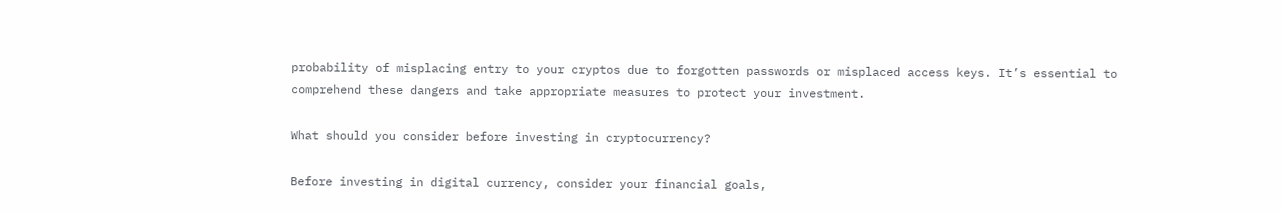probability of misplacing entry to your cryptos due to forgotten passwords or misplaced access keys. It’s essential to comprehend these dangers and take appropriate measures to protect your investment.

What should you consider before investing in cryptocurrency?

Before investing in digital currency, consider your financial goals,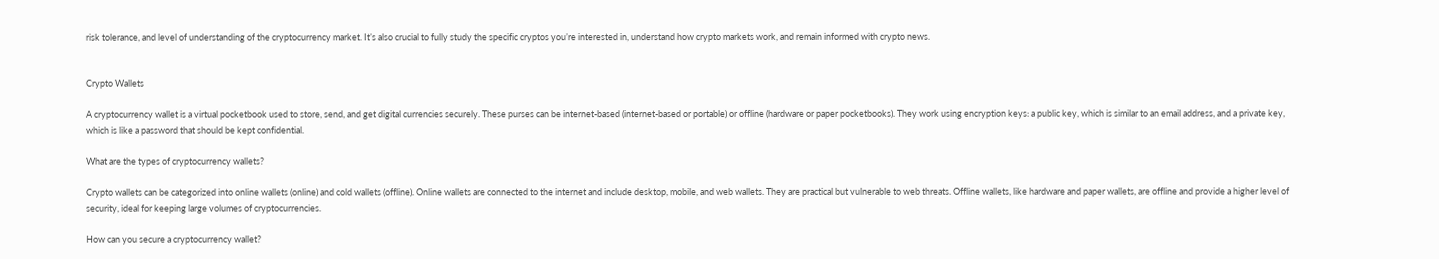risk tolerance, and level of understanding of the cryptocurrency market. It’s also crucial to fully study the specific cryptos you’re interested in, understand how crypto markets work, and remain informed with crypto news.


Crypto Wallets

A cryptocurrency wallet is a virtual pocketbook used to store, send, and get digital currencies securely. These purses can be internet-based (internet-based or portable) or offline (hardware or paper pocketbooks). They work using encryption keys: a public key, which is similar to an email address, and a private key, which is like a password that should be kept confidential.

What are the types of cryptocurrency wallets?

Crypto wallets can be categorized into online wallets (online) and cold wallets (offline). Online wallets are connected to the internet and include desktop, mobile, and web wallets. They are practical but vulnerable to web threats. Offline wallets, like hardware and paper wallets, are offline and provide a higher level of security, ideal for keeping large volumes of cryptocurrencies.

How can you secure a cryptocurrency wallet?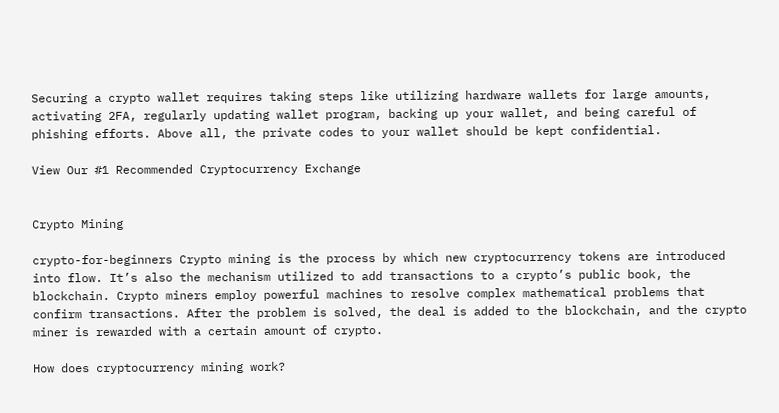Securing a crypto wallet requires taking steps like utilizing hardware wallets for large amounts, activating 2FA, regularly updating wallet program, backing up your wallet, and being careful of phishing efforts. Above all, the private codes to your wallet should be kept confidential.

View Our #1 Recommended Cryptocurrency Exchange


Crypto Mining

crypto-for-beginners Crypto mining is the process by which new cryptocurrency tokens are introduced into flow. It’s also the mechanism utilized to add transactions to a crypto’s public book, the blockchain. Crypto miners employ powerful machines to resolve complex mathematical problems that confirm transactions. After the problem is solved, the deal is added to the blockchain, and the crypto miner is rewarded with a certain amount of crypto.

How does cryptocurrency mining work?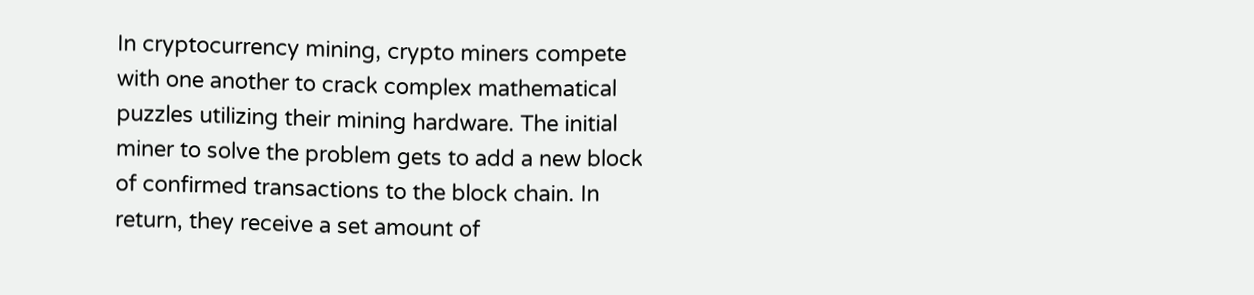In cryptocurrency mining, crypto miners compete with one another to crack complex mathematical puzzles utilizing their mining hardware. The initial miner to solve the problem gets to add a new block of confirmed transactions to the block chain. In return, they receive a set amount of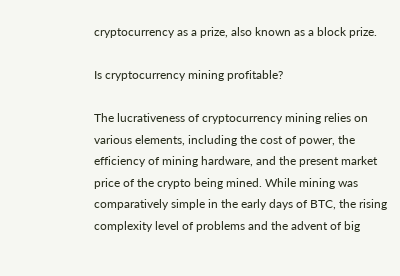cryptocurrency as a prize, also known as a block prize.

Is cryptocurrency mining profitable?

The lucrativeness of cryptocurrency mining relies on various elements, including the cost of power, the efficiency of mining hardware, and the present market price of the crypto being mined. While mining was comparatively simple in the early days of BTC, the rising complexity level of problems and the advent of big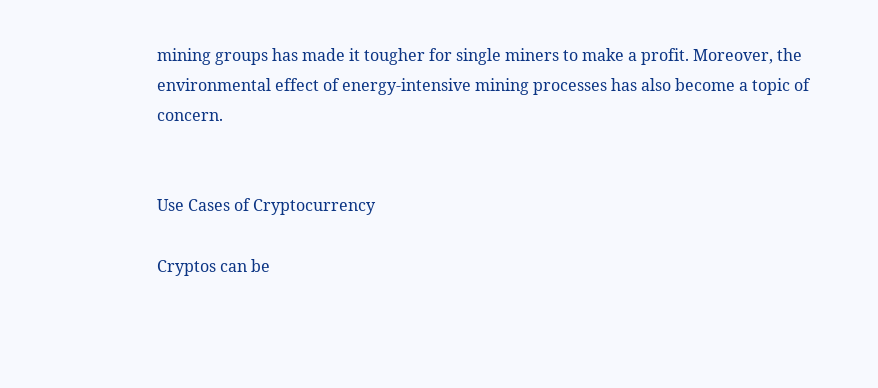mining groups has made it tougher for single miners to make a profit. Moreover, the environmental effect of energy-intensive mining processes has also become a topic of concern.


Use Cases of Cryptocurrency

Cryptos can be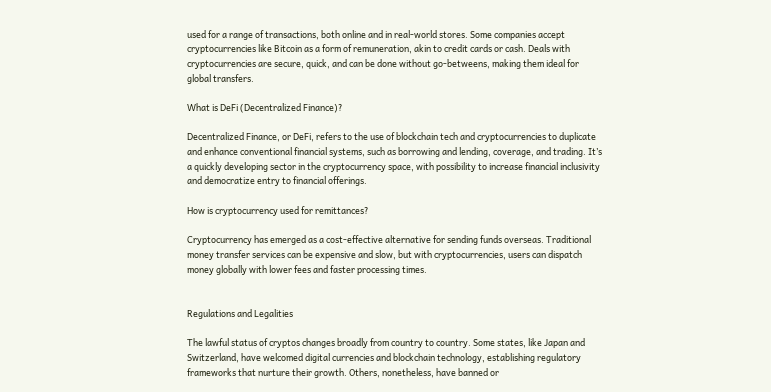used for a range of transactions, both online and in real-world stores. Some companies accept cryptocurrencies like Bitcoin as a form of remuneration, akin to credit cards or cash. Deals with cryptocurrencies are secure, quick, and can be done without go-betweens, making them ideal for global transfers.

What is DeFi (Decentralized Finance)?

Decentralized Finance, or DeFi, refers to the use of blockchain tech and cryptocurrencies to duplicate and enhance conventional financial systems, such as borrowing and lending, coverage, and trading. It’s a quickly developing sector in the cryptocurrency space, with possibility to increase financial inclusivity and democratize entry to financial offerings.

How is cryptocurrency used for remittances?

Cryptocurrency has emerged as a cost-effective alternative for sending funds overseas. Traditional money transfer services can be expensive and slow, but with cryptocurrencies, users can dispatch money globally with lower fees and faster processing times.


Regulations and Legalities

The lawful status of cryptos changes broadly from country to country. Some states, like Japan and Switzerland, have welcomed digital currencies and blockchain technology, establishing regulatory frameworks that nurture their growth. Others, nonetheless, have banned or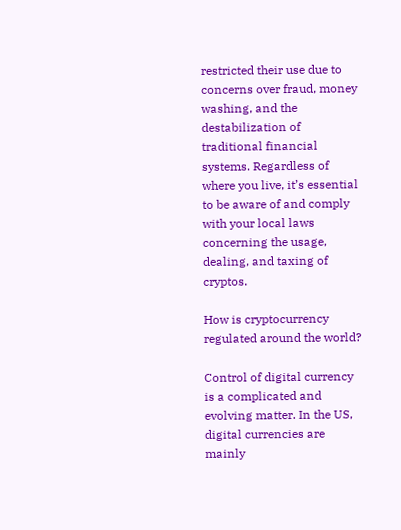restricted their use due to concerns over fraud, money washing, and the destabilization of traditional financial systems. Regardless of where you live, it’s essential to be aware of and comply with your local laws concerning the usage, dealing, and taxing of cryptos.

How is cryptocurrency regulated around the world?

Control of digital currency is a complicated and evolving matter. In the US, digital currencies are mainly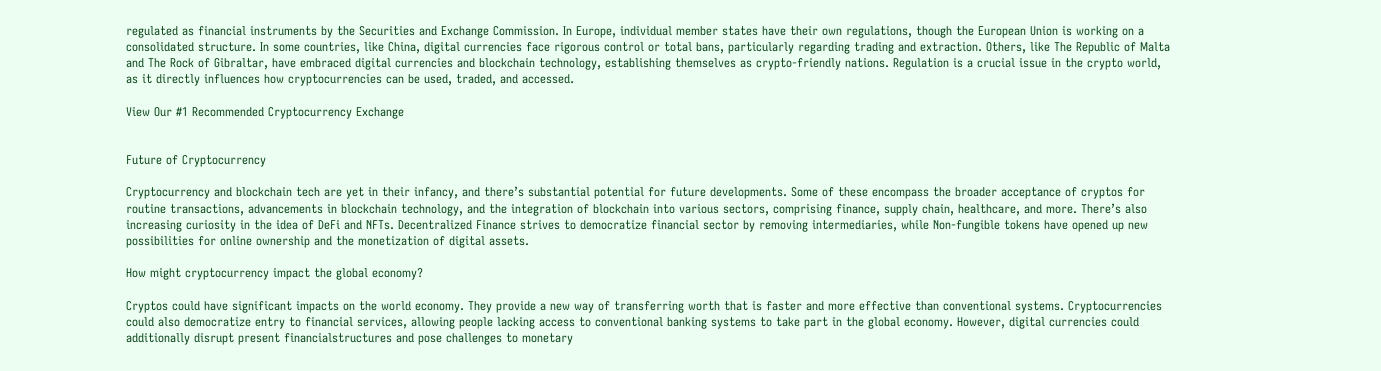regulated as financial instruments by the Securities and Exchange Commission. In Europe, individual member states have their own regulations, though the European Union is working on a consolidated structure. In some countries, like China, digital currencies face rigorous control or total bans, particularly regarding trading and extraction. Others, like The Republic of Malta and The Rock of Gibraltar, have embraced digital currencies and blockchain technology, establishing themselves as crypto-friendly nations. Regulation is a crucial issue in the crypto world, as it directly influences how cryptocurrencies can be used, traded, and accessed.

View Our #1 Recommended Cryptocurrency Exchange


Future of Cryptocurrency

Cryptocurrency and blockchain tech are yet in their infancy, and there’s substantial potential for future developments. Some of these encompass the broader acceptance of cryptos for routine transactions, advancements in blockchain technology, and the integration of blockchain into various sectors, comprising finance, supply chain, healthcare, and more. There’s also increasing curiosity in the idea of DeFi and NFTs. Decentralized Finance strives to democratize financial sector by removing intermediaries, while Non-fungible tokens have opened up new possibilities for online ownership and the monetization of digital assets.

How might cryptocurrency impact the global economy?

Cryptos could have significant impacts on the world economy. They provide a new way of transferring worth that is faster and more effective than conventional systems. Cryptocurrencies could also democratize entry to financial services, allowing people lacking access to conventional banking systems to take part in the global economy. However, digital currencies could additionally disrupt present financialstructures and pose challenges to monetary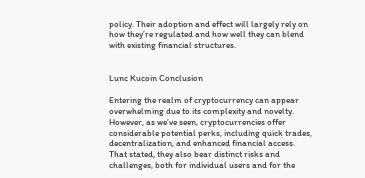policy. Their adoption and effect will largely rely on how they’re regulated and how well they can blend with existing financial structures.


Lunc Kucoin Conclusion

Entering the realm of cryptocurrency can appear overwhelming due to its complexity and novelty. However, as we’ve seen, cryptocurrencies offer considerable potential perks, including quick trades, decentralization, and enhanced financial access. That stated, they also bear distinct risks and challenges, both for individual users and for the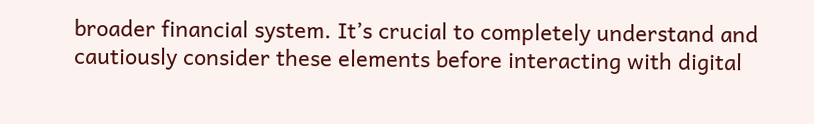broader financial system. It’s crucial to completely understand and cautiously consider these elements before interacting with digital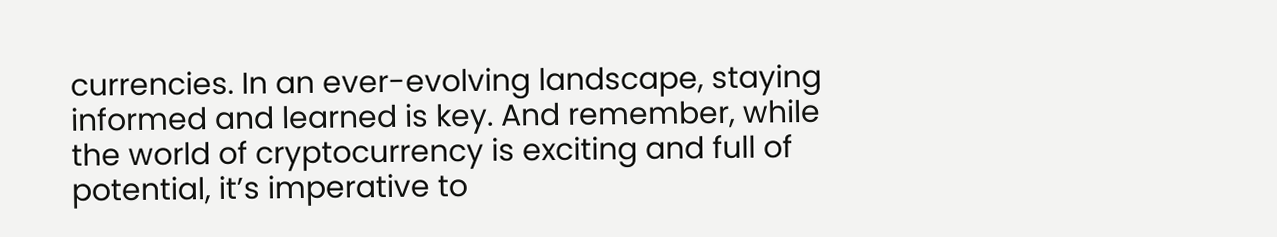currencies. In an ever-evolving landscape, staying informed and learned is key. And remember, while the world of cryptocurrency is exciting and full of potential, it’s imperative to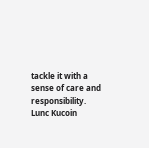tackle it with a sense of care and responsibility. Lunc Kucoin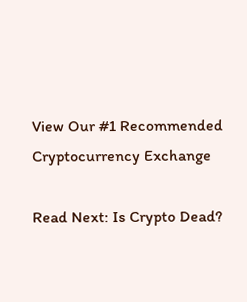View Our #1 Recommended Cryptocurrency Exchange

Read Next: Is Crypto Dead?